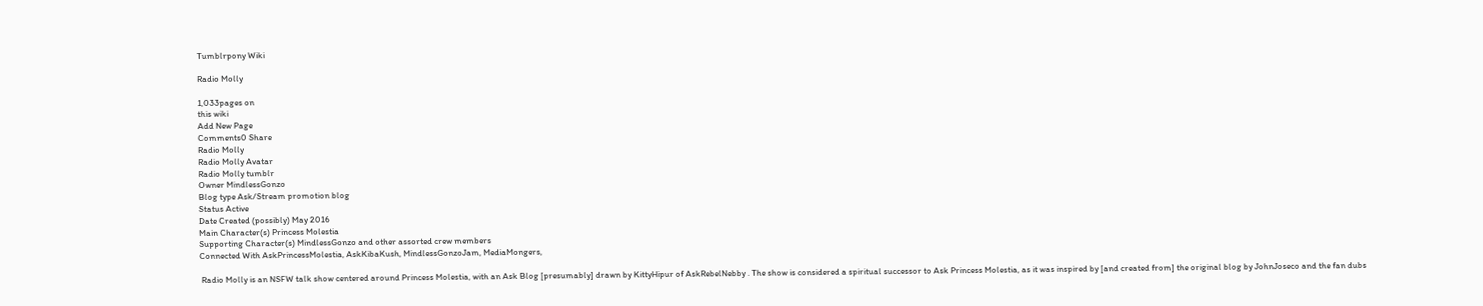Tumblrpony Wiki

Radio Molly

1,033pages on
this wiki
Add New Page
Comments0 Share
Radio Molly
Radio Molly Avatar
Radio Molly tumblr
Owner MindlessGonzo
Blog type Ask/Stream promotion blog
Status Active
Date Created (possibly) May 2016
Main Character(s) Princess Molestia
Supporting Character(s) MindlessGonzo and other assorted crew members
Connected With AskPrincessMolestia, AskKibaKush, MindlessGonzoJam, MediaMongers,

 Radio Molly is an NSFW talk show centered around Princess Molestia, with an Ask Blog [presumably] drawn by KittyHipur of AskRebelNebby . The show is considered a spiritual successor to Ask Princess Molestia, as it was inspired by [and created from] the original blog by JohnJoseco and the fan dubs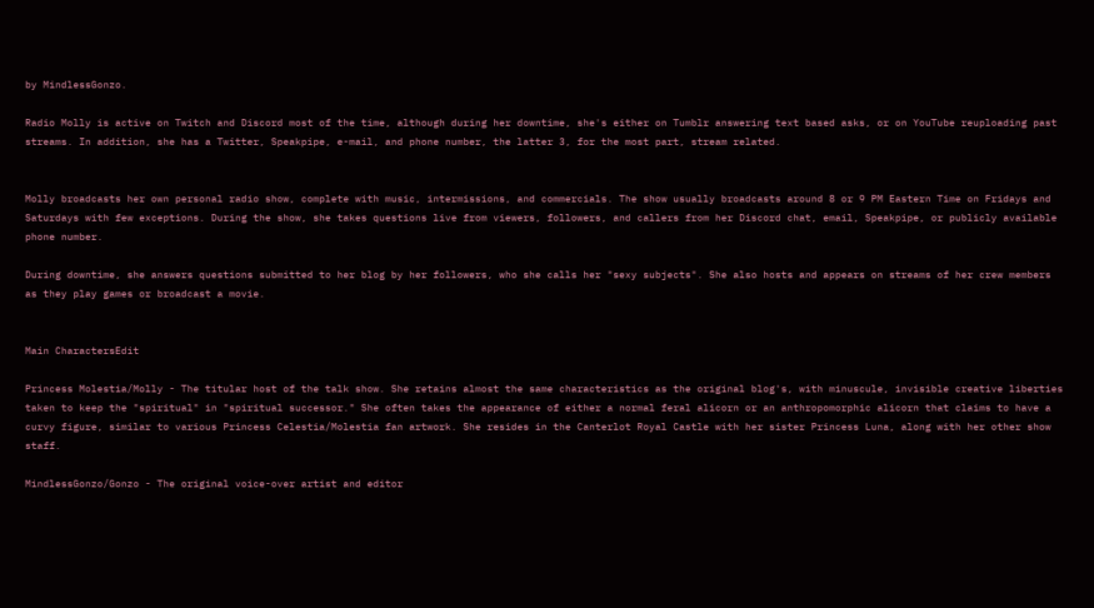by MindlessGonzo.

Radio Molly is active on Twitch and Discord most of the time, although during her downtime, she's either on Tumblr answering text based asks, or on YouTube reuploading past streams. In addition, she has a Twitter, Speakpipe, e-mail, and phone number, the latter 3, for the most part, stream related.


Molly broadcasts her own personal radio show, complete with music, intermissions, and commercials. The show usually broadcasts around 8 or 9 PM Eastern Time on Fridays and Saturdays with few exceptions. During the show, she takes questions live from viewers, followers, and callers from her Discord chat, email, Speakpipe, or publicly available phone number.

During downtime, she answers questions submitted to her blog by her followers, who she calls her "sexy subjects". She also hosts and appears on streams of her crew members as they play games or broadcast a movie.


Main CharactersEdit

Princess Molestia/Molly - The titular host of the talk show. She retains almost the same characteristics as the original blog's, with minuscule, invisible creative liberties taken to keep the "spiritual" in "spiritual successor." She often takes the appearance of either a normal feral alicorn or an anthropomorphic alicorn that claims to have a curvy figure, similar to various Princess Celestia/Molestia fan artwork. She resides in the Canterlot Royal Castle with her sister Princess Luna, along with her other show staff.

MindlessGonzo/Gonzo - The original voice-over artist and editor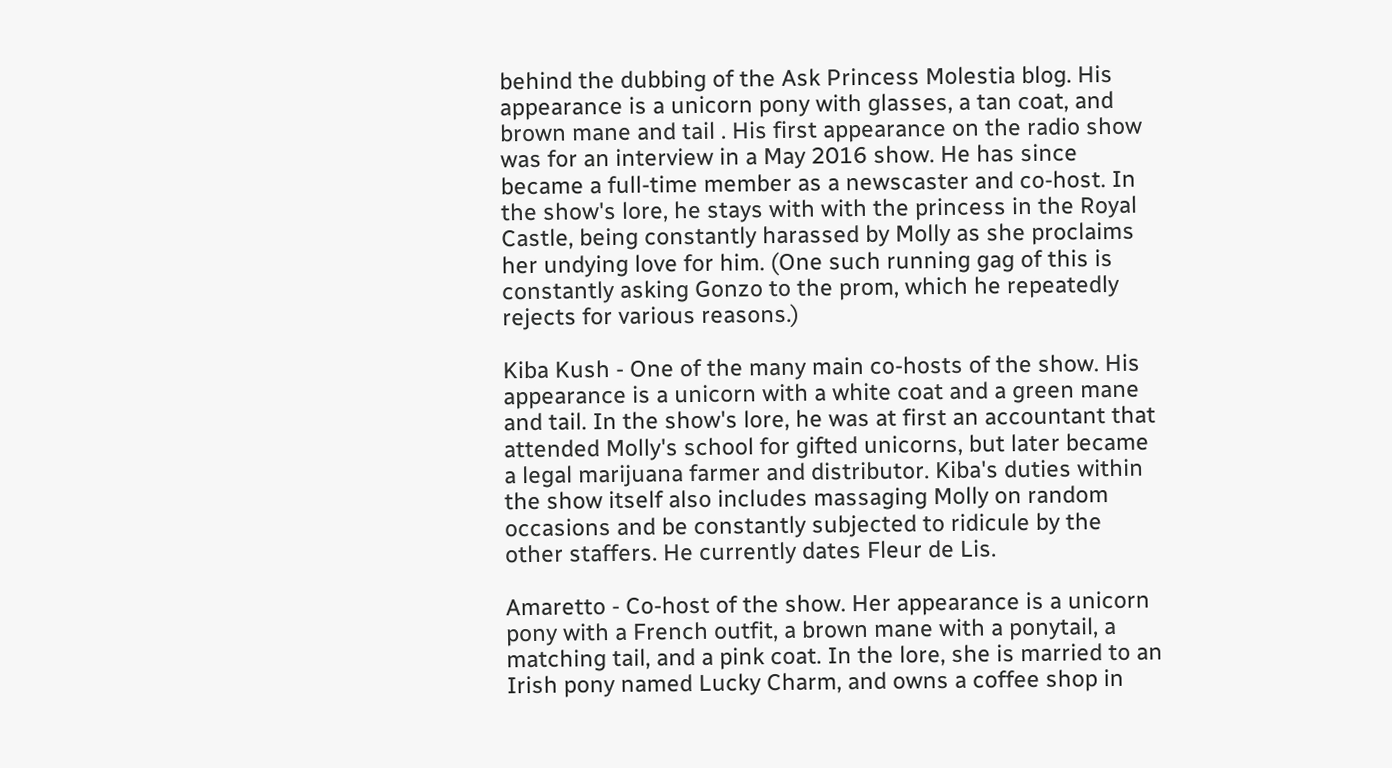behind the dubbing of the Ask Princess Molestia blog. His appearance is a unicorn pony with glasses, a tan coat, and brown mane and tail . His first appearance on the radio show was for an interview in a May 2016 show. He has since became a full-time member as a newscaster and co-host. In the show's lore, he stays with with the princess in the Royal Castle, being constantly harassed by Molly as she proclaims her undying love for him. (One such running gag of this is constantly asking Gonzo to the prom, which he repeatedly rejects for various reasons.)

Kiba Kush - One of the many main co-hosts of the show. His appearance is a unicorn with a white coat and a green mane and tail. In the show's lore, he was at first an accountant that attended Molly's school for gifted unicorns, but later became a legal marijuana farmer and distributor. Kiba's duties within the show itself also includes massaging Molly on random occasions and be constantly subjected to ridicule by the other staffers. He currently dates Fleur de Lis.

Amaretto - Co-host of the show. Her appearance is a unicorn pony with a French outfit, a brown mane with a ponytail, a matching tail, and a pink coat. In the lore, she is married to an Irish pony named Lucky Charm, and owns a coffee shop in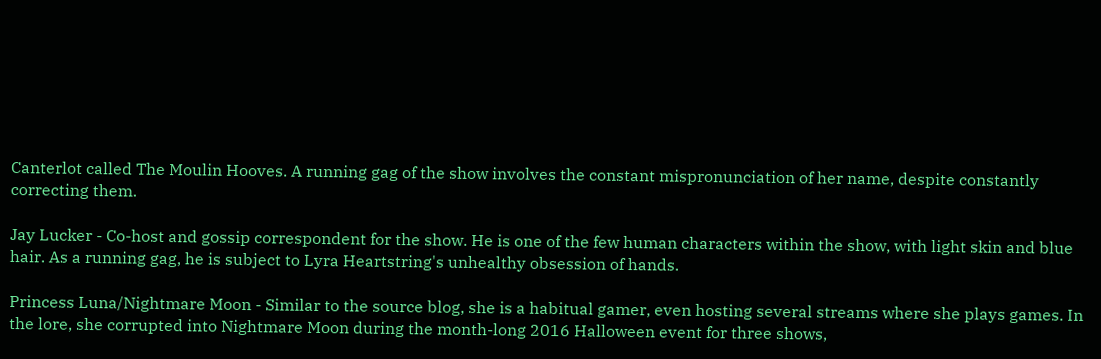Canterlot called The Moulin Hooves. A running gag of the show involves the constant mispronunciation of her name, despite constantly correcting them.

Jay Lucker - Co-host and gossip correspondent for the show. He is one of the few human characters within the show, with light skin and blue hair. As a running gag, he is subject to Lyra Heartstring's unhealthy obsession of hands.

Princess Luna/Nightmare Moon - Similar to the source blog, she is a habitual gamer, even hosting several streams where she plays games. In the lore, she corrupted into Nightmare Moon during the month-long 2016 Halloween event for three shows,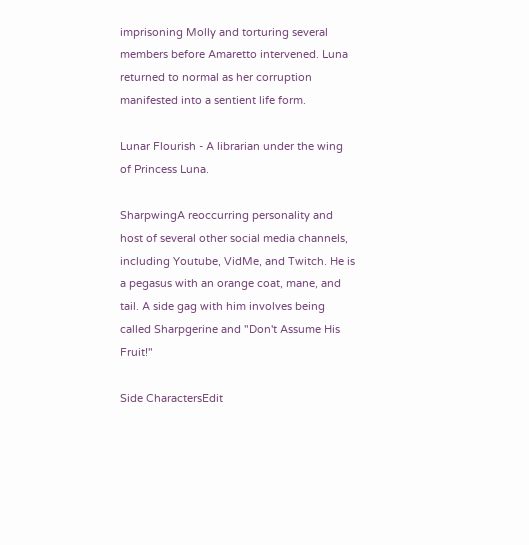imprisoning Molly and torturing several members before Amaretto intervened. Luna returned to normal as her corruption manifested into a sentient life form.

Lunar Flourish - A librarian under the wing of Princess Luna.

SharpwingA reoccurring personality and host of several other social media channels, including Youtube, VidMe, and Twitch. He is a pegasus with an orange coat, mane, and tail. A side gag with him involves being called Sharpgerine and "Don't Assume His Fruit!"

Side CharactersEdit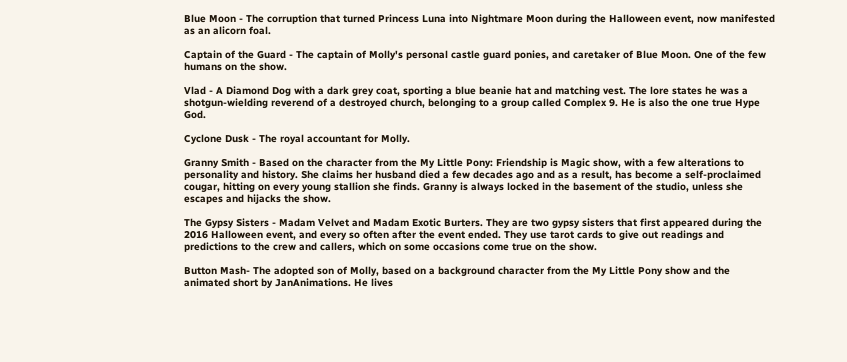Blue Moon - The corruption that turned Princess Luna into Nightmare Moon during the Halloween event, now manifested as an alicorn foal.

Captain of the Guard - The captain of Molly's personal castle guard ponies, and caretaker of Blue Moon. One of the few humans on the show.

Vlad - A Diamond Dog with a dark grey coat, sporting a blue beanie hat and matching vest. The lore states he was a shotgun-wielding reverend of a destroyed church, belonging to a group called Complex 9. He is also the one true Hype God.

Cyclone Dusk - The royal accountant for Molly.

Granny Smith - Based on the character from the My Little Pony: Friendship is Magic show, with a few alterations to personality and history. She claims her husband died a few decades ago and as a result, has become a self-proclaimed cougar, hitting on every young stallion she finds. Granny is always locked in the basement of the studio, unless she escapes and hijacks the show.

The Gypsy Sisters - Madam Velvet and Madam Exotic Burters. They are two gypsy sisters that first appeared during the 2016 Halloween event, and every so often after the event ended. They use tarot cards to give out readings and predictions to the crew and callers, which on some occasions come true on the show.

Button Mash- The adopted son of Molly, based on a background character from the My Little Pony show and the animated short by JanAnimations. He lives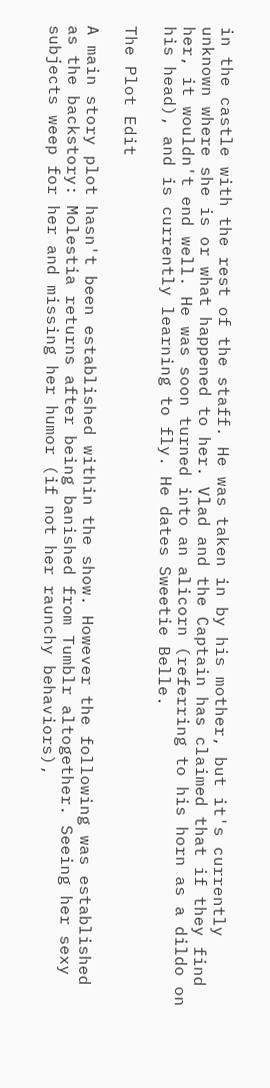in the castle with the rest of the staff. He was taken in by his mother, but it's currently unknown where she is or what happened to her. Vlad and the Captain has claimed that if they find her, it wouldn't end well. He was soon turned into an alicorn (referring to his horn as a dildo on his head), and is currently learning to fly. He dates Sweetie Belle.

The Plot Edit

A main story plot hasn't been established within the show. However the following was established as the backstory: Molestia returns after being banished from Tumblr altogether. Seeing her sexy subjects weep for her and missing her humor (if not her raunchy behaviors),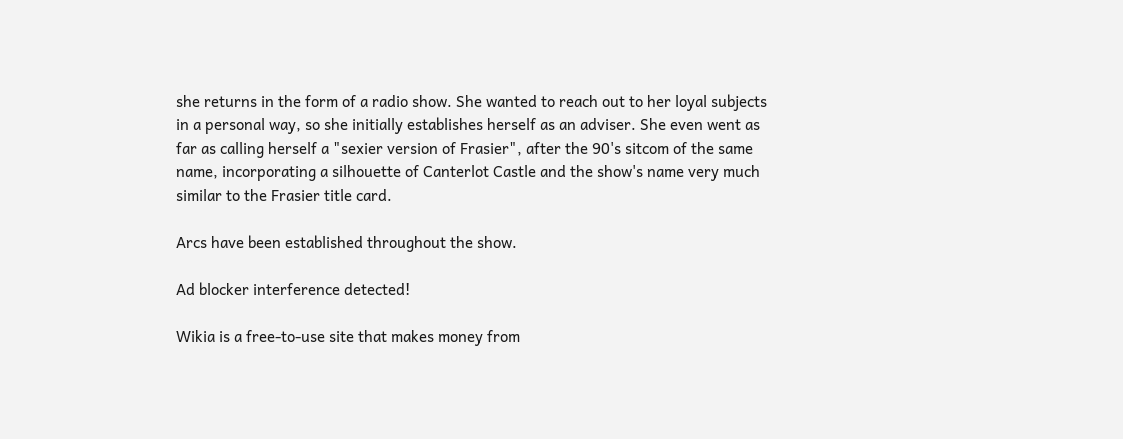she returns in the form of a radio show. She wanted to reach out to her loyal subjects in a personal way, so she initially establishes herself as an adviser. She even went as far as calling herself a "sexier version of Frasier", after the 90's sitcom of the same name, incorporating a silhouette of Canterlot Castle and the show's name very much similar to the Frasier title card.

Arcs have been established throughout the show.

Ad blocker interference detected!

Wikia is a free-to-use site that makes money from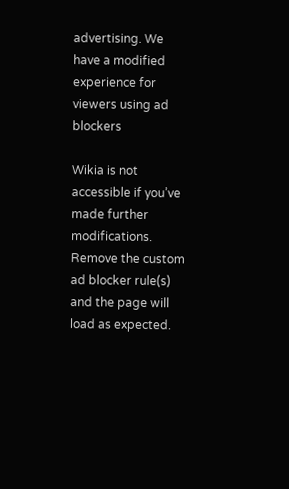advertising. We have a modified experience for viewers using ad blockers

Wikia is not accessible if you’ve made further modifications. Remove the custom ad blocker rule(s) and the page will load as expected.